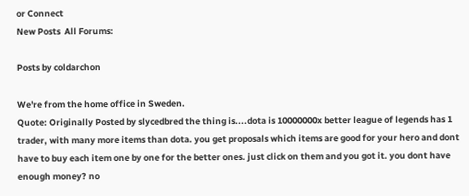or Connect
New Posts  All Forums:

Posts by coldarchon

We're from the home office in Sweden.
Quote: Originally Posted by slycedbred the thing is....dota is 10000000x better league of legends has 1 trader, with many more items than dota. you get proposals which items are good for your hero and dont have to buy each item one by one for the better ones. just click on them and you got it. you dont have enough money? no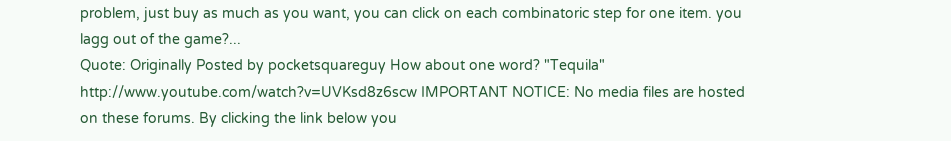problem, just buy as much as you want, you can click on each combinatoric step for one item. you lagg out of the game?...
Quote: Originally Posted by pocketsquareguy How about one word? "Tequila" http://www.youtube.com/watch?v=UVKsd8z6scw IMPORTANT NOTICE: No media files are hosted on these forums. By clicking the link below you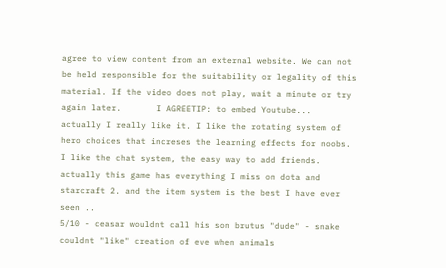agree to view content from an external website. We can not be held responsible for the suitability or legality of this material. If the video does not play, wait a minute or try again later.       I AGREETIP: to embed Youtube...
actually I really like it. I like the rotating system of hero choices that increses the learning effects for noobs. I like the chat system, the easy way to add friends. actually this game has everything I miss on dota and starcraft 2. and the item system is the best I have ever seen ..
5/10 - ceasar wouldnt call his son brutus "dude" - snake couldnt "like" creation of eve when animals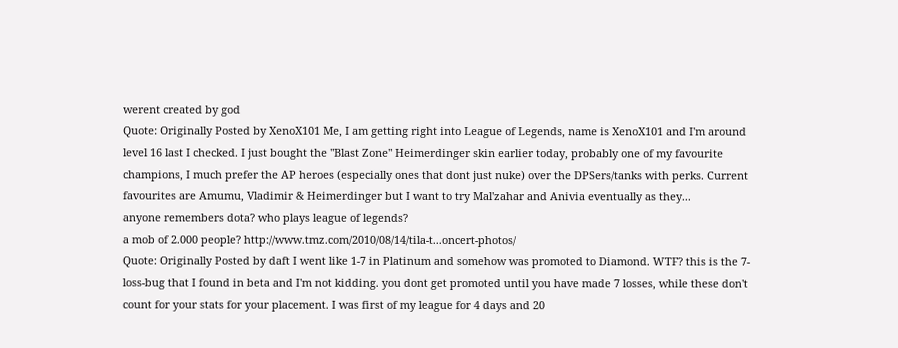werent created by god
Quote: Originally Posted by XenoX101 Me, I am getting right into League of Legends, name is XenoX101 and I'm around level 16 last I checked. I just bought the "Blast Zone" Heimerdinger skin earlier today, probably one of my favourite champions, I much prefer the AP heroes (especially ones that dont just nuke) over the DPSers/tanks with perks. Current favourites are Amumu, Vladimir & Heimerdinger but I want to try Mal'zahar and Anivia eventually as they...
anyone remembers dota? who plays league of legends?
a mob of 2.000 people? http://www.tmz.com/2010/08/14/tila-t...oncert-photos/
Quote: Originally Posted by daft I went like 1-7 in Platinum and somehow was promoted to Diamond. WTF? this is the 7-loss-bug that I found in beta and I'm not kidding. you dont get promoted until you have made 7 losses, while these don't count for your stats for your placement. I was first of my league for 4 days and 20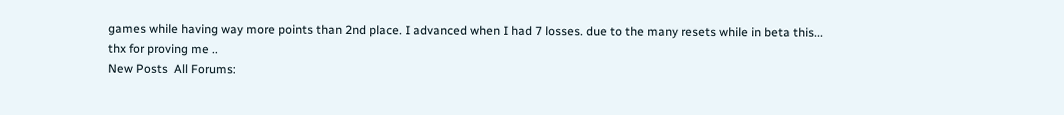games while having way more points than 2nd place. I advanced when I had 7 losses. due to the many resets while in beta this...
thx for proving me ..
New Posts  All Forums: